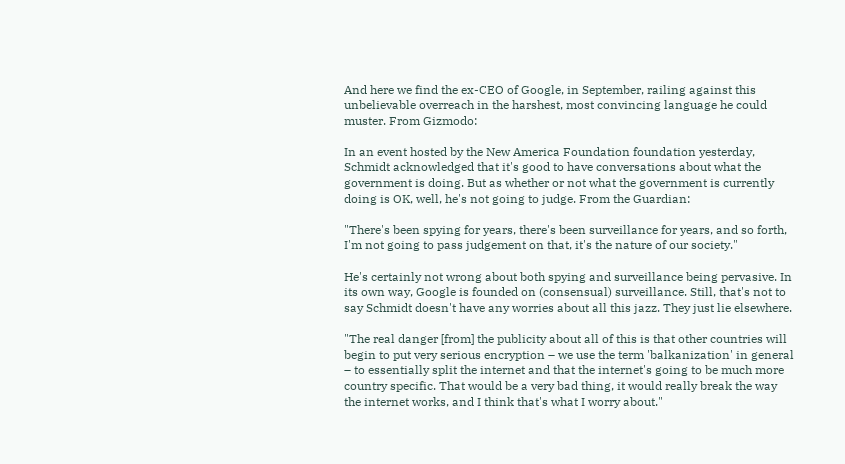And here we find the ex-CEO of Google, in September, railing against this unbelievable overreach in the harshest, most convincing language he could muster. From Gizmodo:

In an event hosted by the New America Foundation foundation yesterday, Schmidt acknowledged that it's good to have conversations about what the government is doing. But as whether or not what the government is currently doing is OK, well, he's not going to judge. From the Guardian:

"There's been spying for years, there's been surveillance for years, and so forth, I'm not going to pass judgement on that, it's the nature of our society."

He's certainly not wrong about both spying and surveillance being pervasive. In its own way, Google is founded on (consensual) surveillance. Still, that's not to say Schmidt doesn't have any worries about all this jazz. They just lie elsewhere.

"The real danger [from] the publicity about all of this is that other countries will begin to put very serious encryption – we use the term 'balkanization' in general – to essentially split the internet and that the internet's going to be much more country specific. That would be a very bad thing, it would really break the way the internet works, and I think that's what I worry about."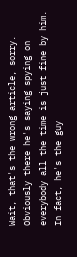Wait, that's the wrong article, sorry. Obviously there he's saying spying on everybody all the time is just fine by him. In fact, he's the guy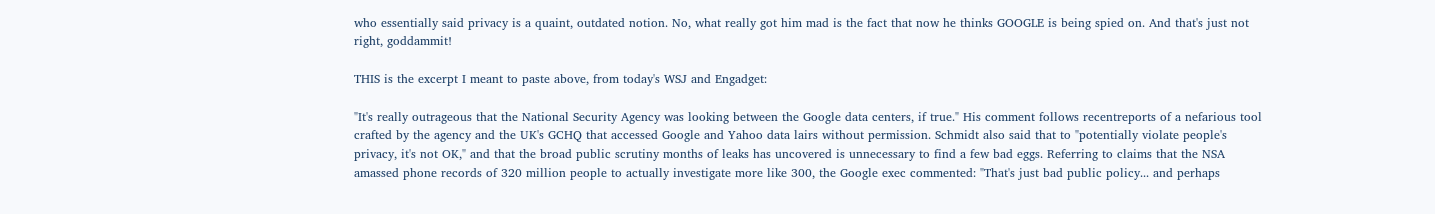who essentially said privacy is a quaint, outdated notion. No, what really got him mad is the fact that now he thinks GOOGLE is being spied on. And that's just not right, goddammit!

THIS is the excerpt I meant to paste above, from today's WSJ and Engadget:

"It's really outrageous that the National Security Agency was looking between the Google data centers, if true." His comment follows recentreports of a nefarious tool crafted by the agency and the UK's GCHQ that accessed Google and Yahoo data lairs without permission. Schmidt also said that to "potentially violate people's privacy, it's not OK," and that the broad public scrutiny months of leaks has uncovered is unnecessary to find a few bad eggs. Referring to claims that the NSA amassed phone records of 320 million people to actually investigate more like 300, the Google exec commented: "That's just bad public policy... and perhaps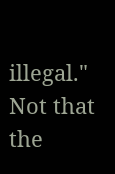illegal." Not that the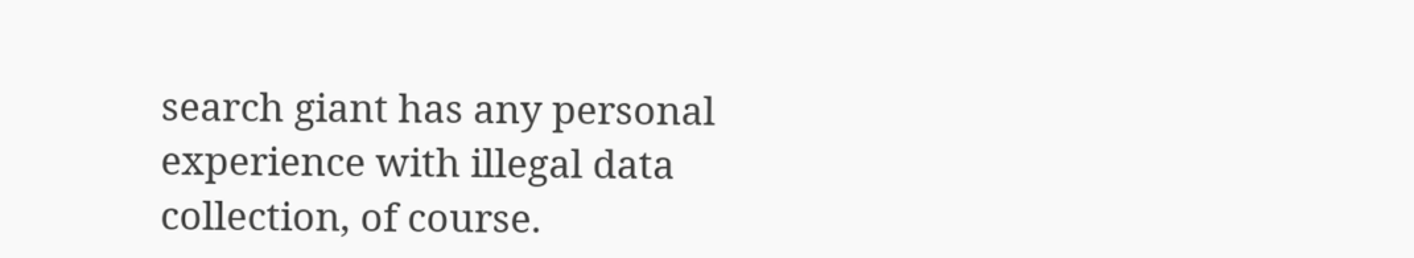search giant has any personal experience with illegal data collection, of course.